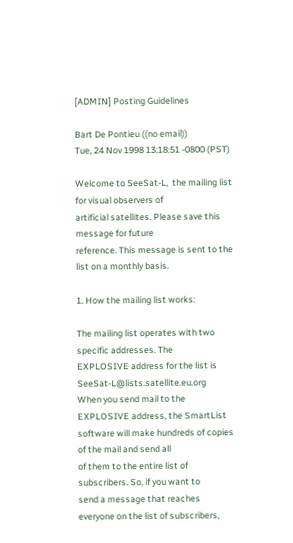[ADMIN] Posting Guidelines

Bart De Pontieu ((no email))
Tue, 24 Nov 1998 13:18:51 -0800 (PST)

Welcome to SeeSat-L,  the mailing list for visual observers of
artificial satellites. Please save this message for future
reference. This message is sent to the list on a monthly basis.

1. How the mailing list works:

The mailing list operates with two specific addresses. The
EXPLOSIVE address for the list is SeeSat-L@lists.satellite.eu.org
When you send mail to the EXPLOSIVE address, the SmartList
software will make hundreds of copies of the mail and send all
of them to the entire list of subscribers. So, if you want to
send a message that reaches everyone on the list of subscribers,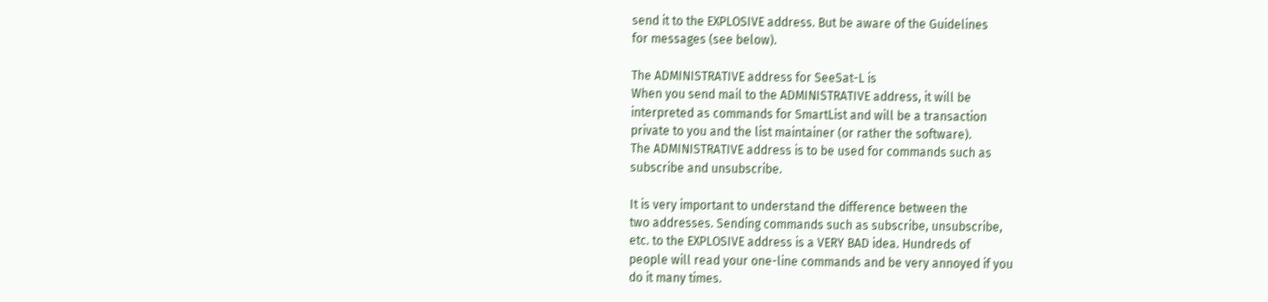send it to the EXPLOSIVE address. But be aware of the Guidelines
for messages (see below).

The ADMINISTRATIVE address for SeeSat-L is
When you send mail to the ADMINISTRATIVE address, it will be
interpreted as commands for SmartList and will be a transaction
private to you and the list maintainer (or rather the software).
The ADMINISTRATIVE address is to be used for commands such as
subscribe and unsubscribe.

It is very important to understand the difference between the
two addresses. Sending commands such as subscribe, unsubscribe,
etc. to the EXPLOSIVE address is a VERY BAD idea. Hundreds of
people will read your one-line commands and be very annoyed if you
do it many times.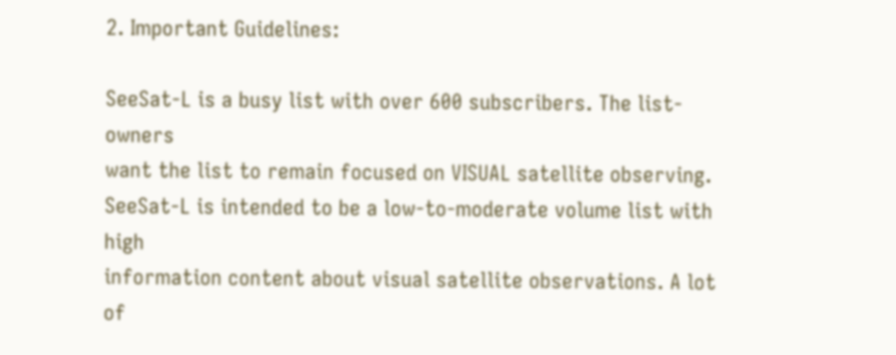2. Important Guidelines:

SeeSat-L is a busy list with over 600 subscribers. The list-owners
want the list to remain focused on VISUAL satellite observing.
SeeSat-L is intended to be a low-to-moderate volume list with high
information content about visual satellite observations. A lot of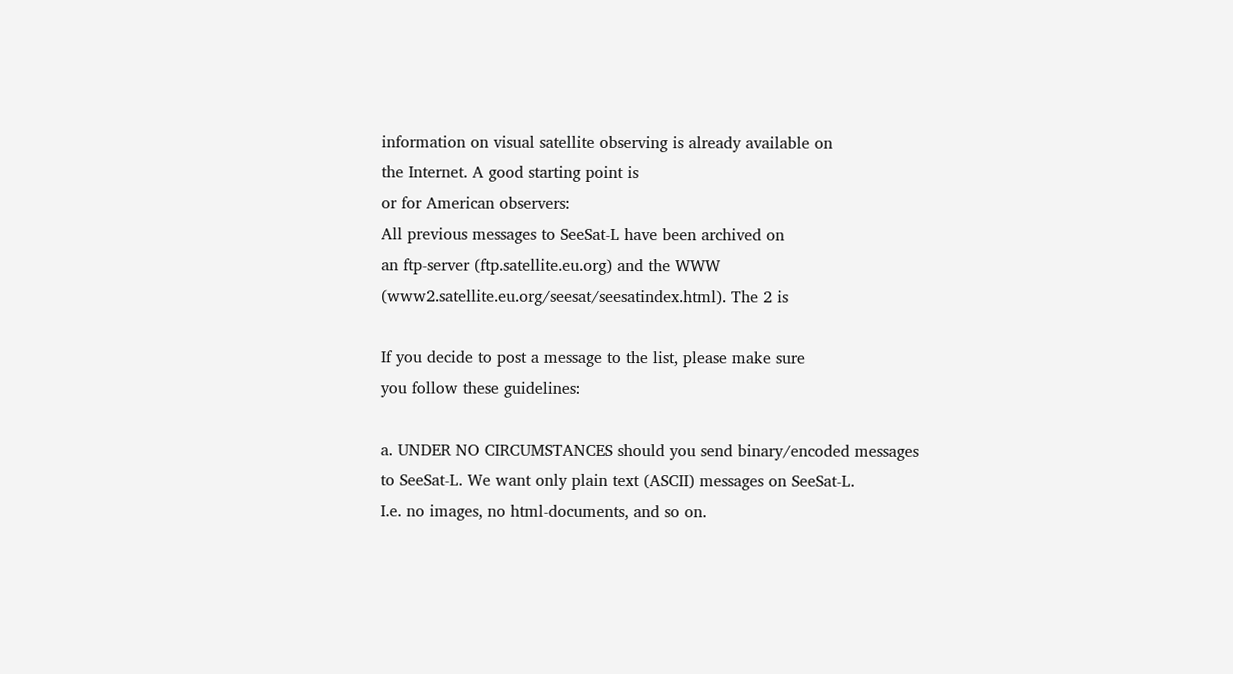information on visual satellite observing is already available on
the Internet. A good starting point is
or for American observers:
All previous messages to SeeSat-L have been archived on
an ftp-server (ftp.satellite.eu.org) and the WWW
(www2.satellite.eu.org/seesat/seesatindex.html). The 2 is

If you decide to post a message to the list, please make sure
you follow these guidelines:

a. UNDER NO CIRCUMSTANCES should you send binary/encoded messages
to SeeSat-L. We want only plain text (ASCII) messages on SeeSat-L.
I.e. no images, no html-documents, and so on.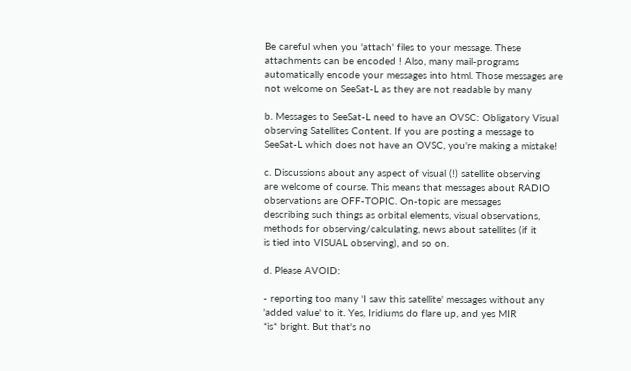Be careful when you 'attach' files to your message. These
attachments can be encoded ! Also, many mail-programs
automatically encode your messages into html. Those messages are
not welcome on SeeSat-L as they are not readable by many

b. Messages to SeeSat-L need to have an OVSC: Obligatory Visual
observing Satellites Content. If you are posting a message to
SeeSat-L which does not have an OVSC, you're making a mistake!

c. Discussions about any aspect of visual (!) satellite observing
are welcome of course. This means that messages about RADIO
observations are OFF-TOPIC. On-topic are messages
describing such things as orbital elements, visual observations,
methods for observing/calculating, news about satellites (if it
is tied into VISUAL observing), and so on.

d. Please AVOID:

- reporting too many 'I saw this satellite' messages without any
'added value' to it. Yes, Iridiums do flare up, and yes MIR
*is* bright. But that's no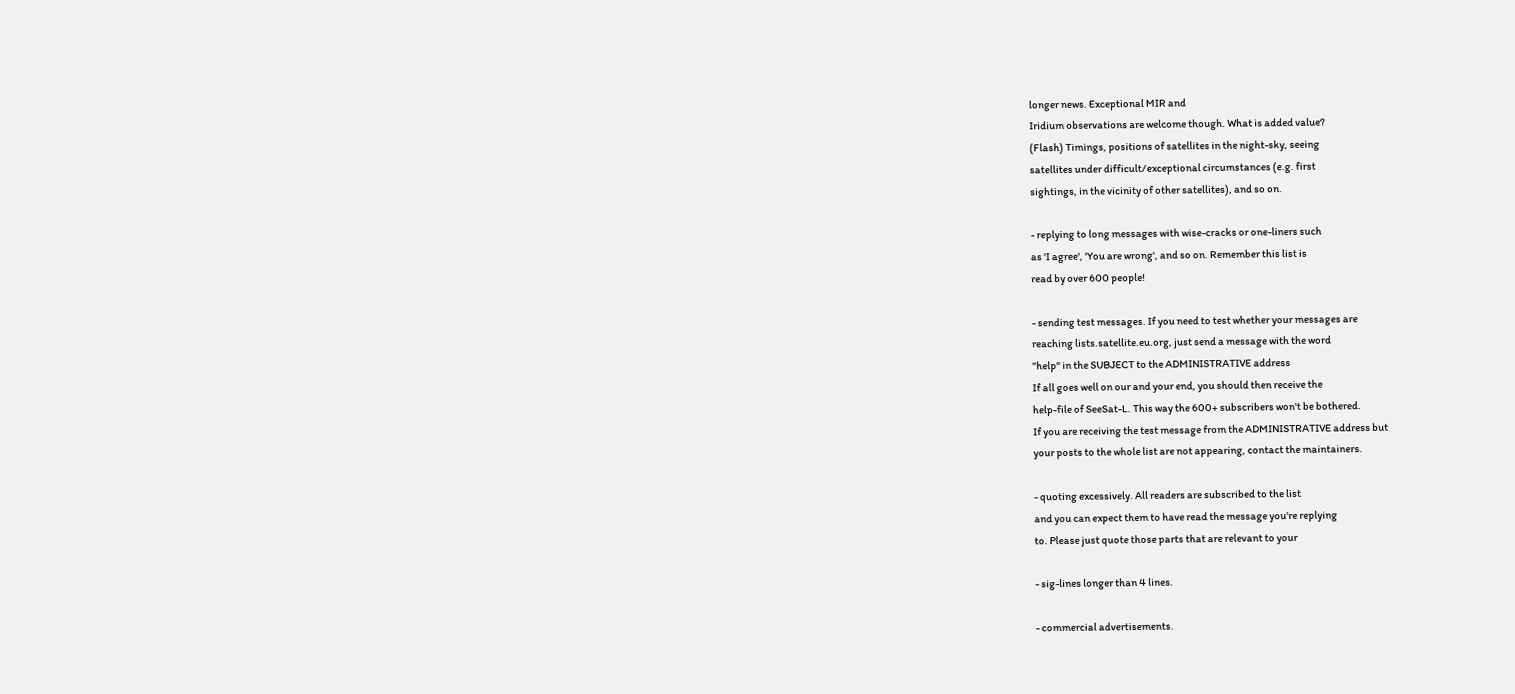longer news. Exceptional MIR and
Iridium observations are welcome though. What is added value?
(Flash) Timings, positions of satellites in the night-sky, seeing
satellites under difficult/exceptional circumstances (e.g. first
sightings, in the vicinity of other satellites), and so on.

- replying to long messages with wise-cracks or one-liners such
as 'I agree', 'You are wrong', and so on. Remember this list is
read by over 600 people!

- sending test messages. If you need to test whether your messages are
reaching lists.satellite.eu.org, just send a message with the word
"help" in the SUBJECT to the ADMINISTRATIVE address
If all goes well on our and your end, you should then receive the
help-file of SeeSat-L. This way the 600+ subscribers won't be bothered.
If you are receiving the test message from the ADMINISTRATIVE address but
your posts to the whole list are not appearing, contact the maintainers.

- quoting excessively. All readers are subscribed to the list
and you can expect them to have read the message you're replying
to. Please just quote those parts that are relevant to your

- sig-lines longer than 4 lines.

- commercial advertisements.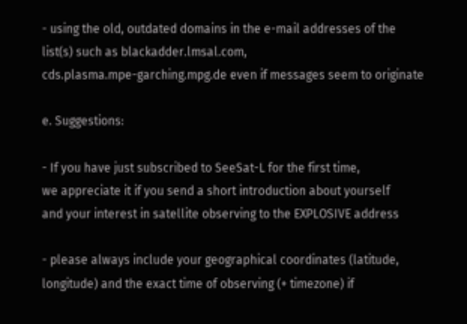- using the old, outdated domains in the e-mail addresses of the
list(s) such as blackadder.lmsal.com,
cds.plasma.mpe-garching.mpg.de even if messages seem to originate

e. Suggestions:

- If you have just subscribed to SeeSat-L for the first time,
we appreciate it if you send a short introduction about yourself
and your interest in satellite observing to the EXPLOSIVE address

- please always include your geographical coordinates (latitude,
longitude) and the exact time of observing (+ timezone) if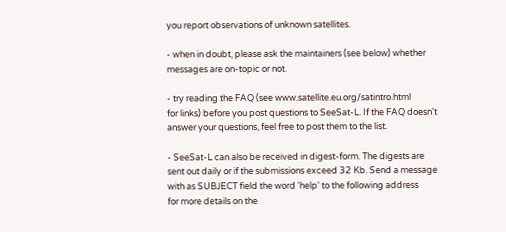you report observations of unknown satellites.

- when in doubt, please ask the maintainers (see below) whether
messages are on-topic or not.

- try reading the FAQ (see www.satellite.eu.org/satintro.html
for links) before you post questions to SeeSat-L. If the FAQ doesn't
answer your questions, feel free to post them to the list.

- SeeSat-L can also be received in digest-form. The digests are
sent out daily or if the submissions exceed 32 Kb. Send a message
with as SUBJECT field the word 'help' to the following address
for more details on the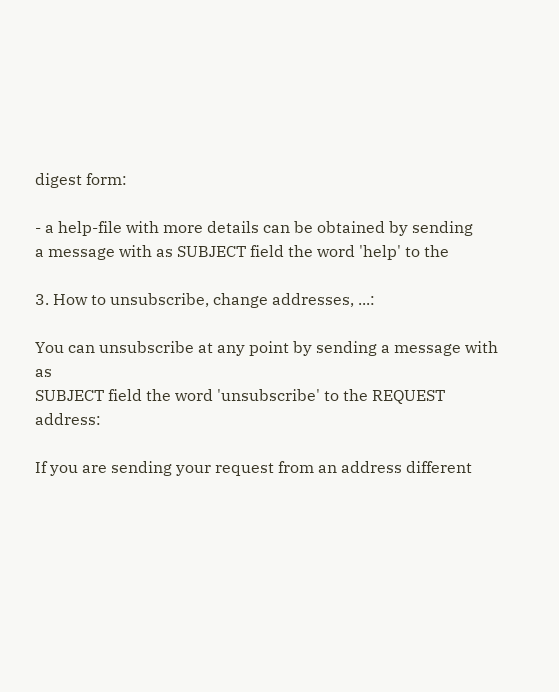digest form:

- a help-file with more details can be obtained by sending
a message with as SUBJECT field the word 'help' to the

3. How to unsubscribe, change addresses, ...:

You can unsubscribe at any point by sending a message with as
SUBJECT field the word 'unsubscribe' to the REQUEST address:

If you are sending your request from an address different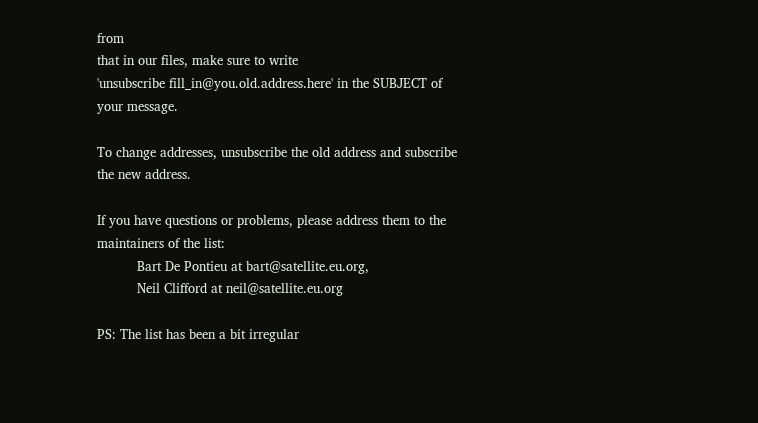from
that in our files, make sure to write
'unsubscribe fill_in@you.old.address.here' in the SUBJECT of
your message.

To change addresses, unsubscribe the old address and subscribe
the new address.

If you have questions or problems, please address them to the
maintainers of the list:
          Bart De Pontieu at bart@satellite.eu.org,
          Neil Clifford at neil@satellite.eu.org

PS: The list has been a bit irregular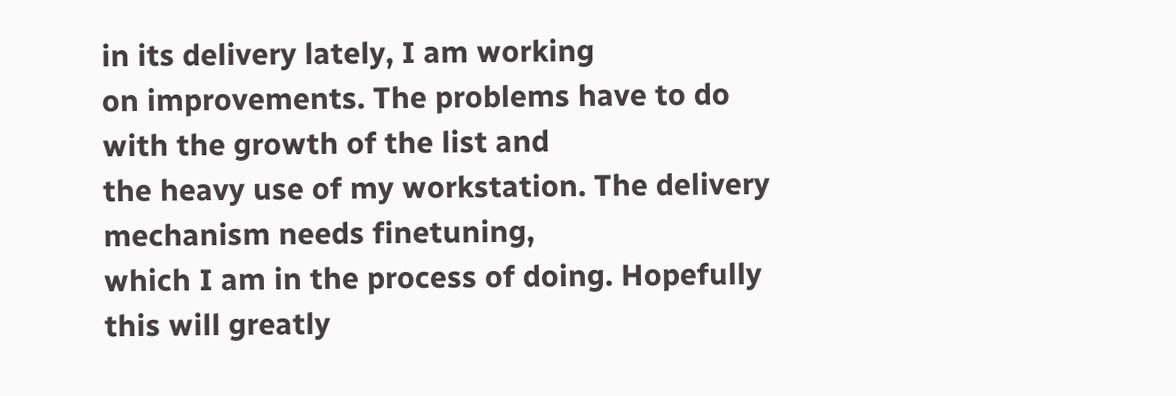in its delivery lately, I am working
on improvements. The problems have to do with the growth of the list and
the heavy use of my workstation. The delivery mechanism needs finetuning,
which I am in the process of doing. Hopefully this will greatly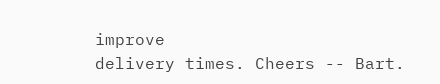improve
delivery times. Cheers -- Bart.